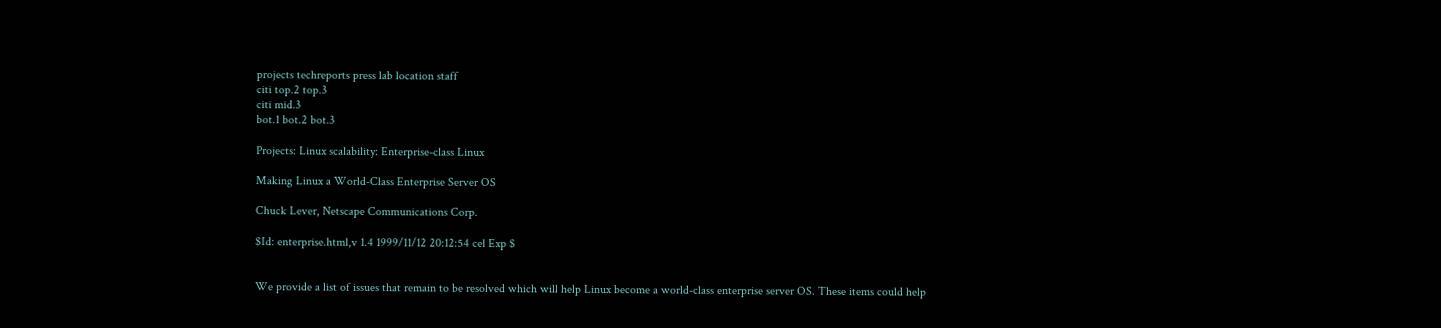projects techreports press lab location staff
citi top.2 top.3
citi mid.3
bot.1 bot.2 bot.3

Projects: Linux scalability: Enterprise-class Linux

Making Linux a World-Class Enterprise Server OS

Chuck Lever, Netscape Communications Corp.

$Id: enterprise.html,v 1.4 1999/11/12 20:12:54 cel Exp $


We provide a list of issues that remain to be resolved which will help Linux become a world-class enterprise server OS. These items could help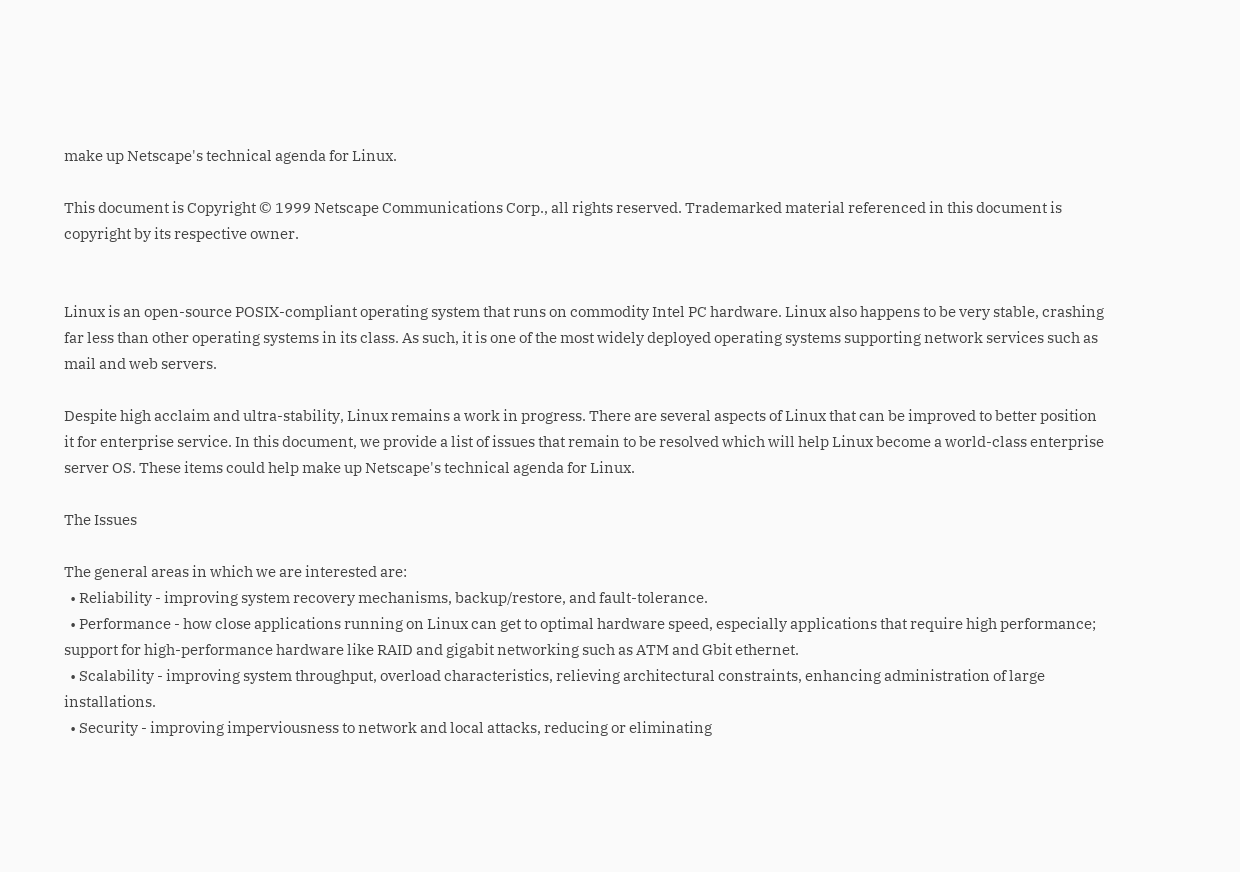make up Netscape's technical agenda for Linux.

This document is Copyright © 1999 Netscape Communications Corp., all rights reserved. Trademarked material referenced in this document is copyright by its respective owner.


Linux is an open-source POSIX-compliant operating system that runs on commodity Intel PC hardware. Linux also happens to be very stable, crashing far less than other operating systems in its class. As such, it is one of the most widely deployed operating systems supporting network services such as mail and web servers.

Despite high acclaim and ultra-stability, Linux remains a work in progress. There are several aspects of Linux that can be improved to better position it for enterprise service. In this document, we provide a list of issues that remain to be resolved which will help Linux become a world-class enterprise server OS. These items could help make up Netscape's technical agenda for Linux.

The Issues

The general areas in which we are interested are:
  • Reliability - improving system recovery mechanisms, backup/restore, and fault-tolerance.
  • Performance - how close applications running on Linux can get to optimal hardware speed, especially applications that require high performance; support for high-performance hardware like RAID and gigabit networking such as ATM and Gbit ethernet.
  • Scalability - improving system throughput, overload characteristics, relieving architectural constraints, enhancing administration of large installations.
  • Security - improving imperviousness to network and local attacks, reducing or eliminating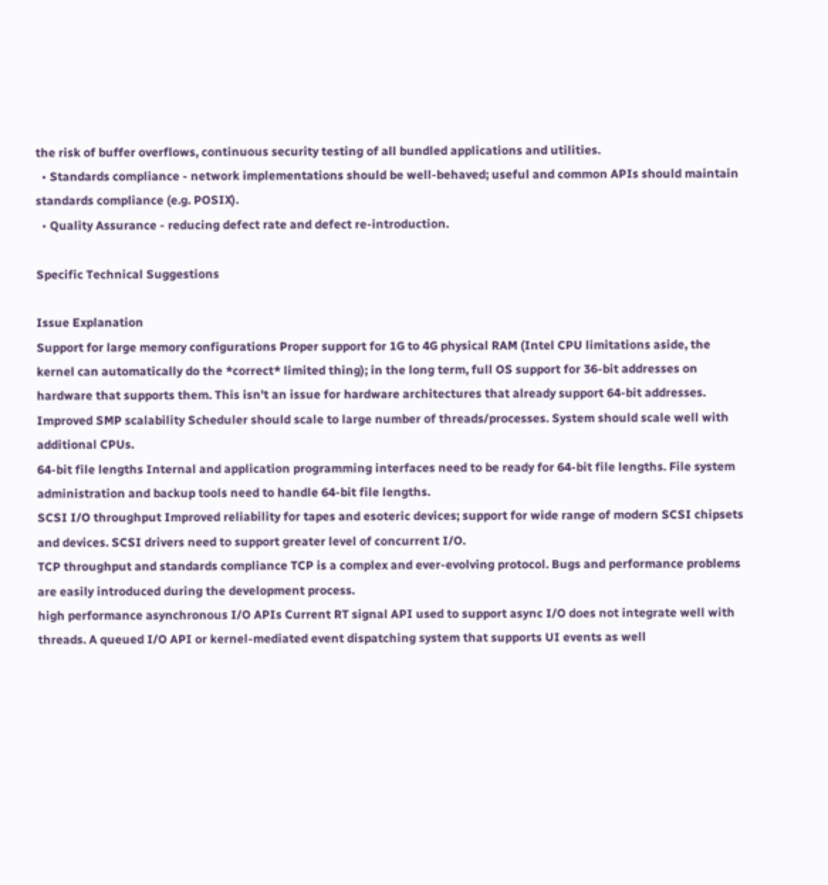the risk of buffer overflows, continuous security testing of all bundled applications and utilities.
  • Standards compliance - network implementations should be well-behaved; useful and common APIs should maintain standards compliance (e.g. POSIX).
  • Quality Assurance - reducing defect rate and defect re-introduction.

Specific Technical Suggestions

Issue Explanation
Support for large memory configurations Proper support for 1G to 4G physical RAM (Intel CPU limitations aside, the kernel can automatically do the *correct* limited thing); in the long term, full OS support for 36-bit addresses on hardware that supports them. This isn't an issue for hardware architectures that already support 64-bit addresses.
Improved SMP scalability Scheduler should scale to large number of threads/processes. System should scale well with additional CPUs.
64-bit file lengths Internal and application programming interfaces need to be ready for 64-bit file lengths. File system administration and backup tools need to handle 64-bit file lengths.
SCSI I/O throughput Improved reliability for tapes and esoteric devices; support for wide range of modern SCSI chipsets and devices. SCSI drivers need to support greater level of concurrent I/O.
TCP throughput and standards compliance TCP is a complex and ever-evolving protocol. Bugs and performance problems are easily introduced during the development process.
high performance asynchronous I/O APIs Current RT signal API used to support async I/O does not integrate well with threads. A queued I/O API or kernel-mediated event dispatching system that supports UI events as well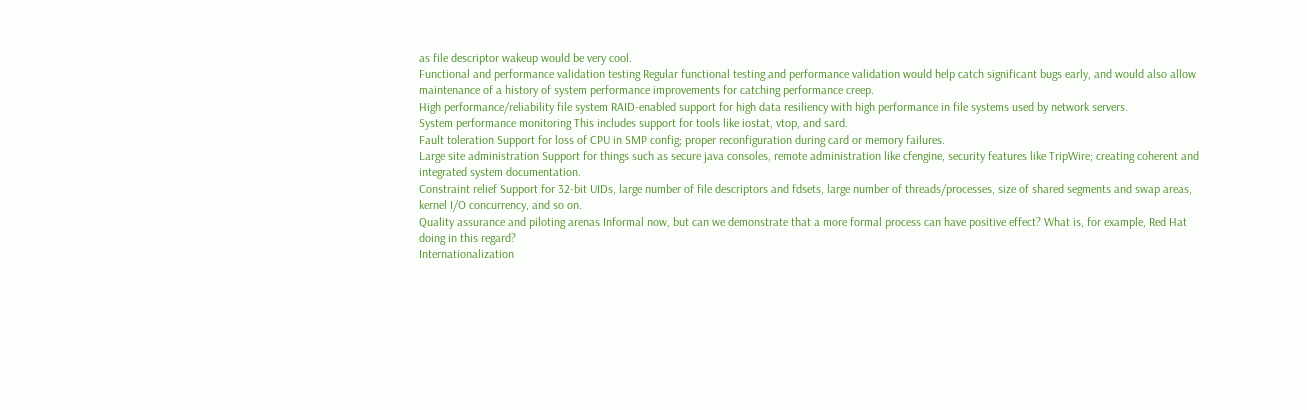as file descriptor wakeup would be very cool.
Functional and performance validation testing Regular functional testing and performance validation would help catch significant bugs early, and would also allow maintenance of a history of system performance improvements for catching performance creep.
High performance/reliability file system RAID-enabled support for high data resiliency with high performance in file systems used by network servers.
System performance monitoring This includes support for tools like iostat, vtop, and sard.
Fault toleration Support for loss of CPU in SMP config; proper reconfiguration during card or memory failures.
Large site administration Support for things such as secure java consoles, remote administration like cfengine, security features like TripWire; creating coherent and integrated system documentation.
Constraint relief Support for 32-bit UIDs, large number of file descriptors and fdsets, large number of threads/processes, size of shared segments and swap areas, kernel I/O concurrency, and so on.
Quality assurance and piloting arenas Informal now, but can we demonstrate that a more formal process can have positive effect? What is, for example, Red Hat doing in this regard?
Internationalization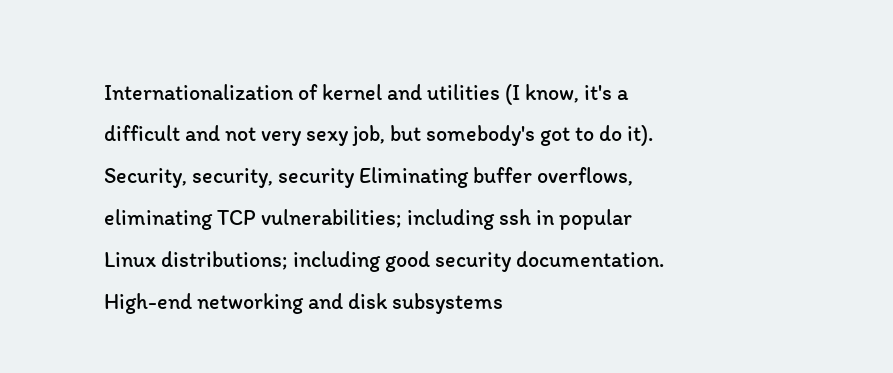Internationalization of kernel and utilities (I know, it's a difficult and not very sexy job, but somebody's got to do it).
Security, security, security Eliminating buffer overflows, eliminating TCP vulnerabilities; including ssh in popular Linux distributions; including good security documentation.
High-end networking and disk subsystems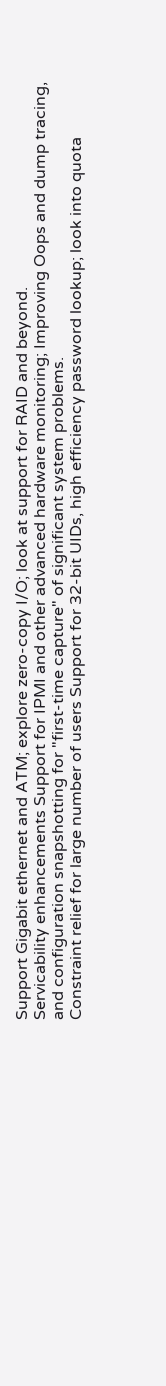Support Gigabit ethernet and ATM; explore zero-copy I/O; look at support for RAID and beyond.
Servicability enhancements Support for IPMI and other advanced hardware monitoring; Improving Oops and dump tracing, and configuration snapshotting for "first-time capture" of significant system problems.
Constraint relief for large number of users Support for 32-bit UIDs, high efficiency password lookup; look into quota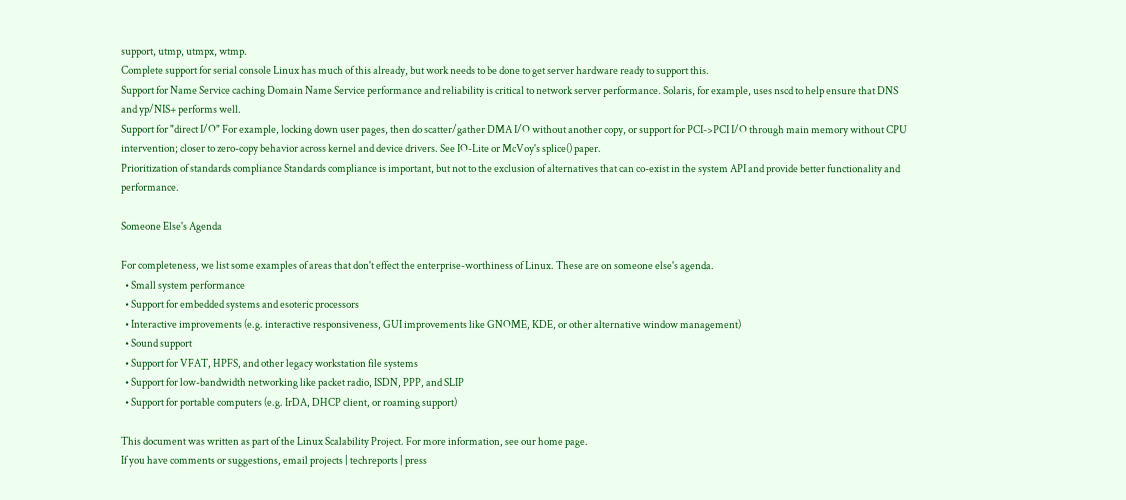support, utmp, utmpx, wtmp.
Complete support for serial console Linux has much of this already, but work needs to be done to get server hardware ready to support this.
Support for Name Service caching Domain Name Service performance and reliability is critical to network server performance. Solaris, for example, uses nscd to help ensure that DNS and yp/NIS+ performs well.
Support for "direct I/O" For example, locking down user pages, then do scatter/gather DMA I/O without another copy, or support for PCI->PCI I/O through main memory without CPU intervention; closer to zero-copy behavior across kernel and device drivers. See IO-Lite or McVoy's splice() paper.
Prioritization of standards compliance Standards compliance is important, but not to the exclusion of alternatives that can co-exist in the system API and provide better functionality and performance.

Someone Else's Agenda

For completeness, we list some examples of areas that don't effect the enterprise-worthiness of Linux. These are on someone else's agenda.
  • Small system performance
  • Support for embedded systems and esoteric processors
  • Interactive improvements (e.g. interactive responsiveness, GUI improvements like GNOME, KDE, or other alternative window management)
  • Sound support
  • Support for VFAT, HPFS, and other legacy workstation file systems
  • Support for low-bandwidth networking like packet radio, ISDN, PPP, and SLIP
  • Support for portable computers (e.g. IrDA, DHCP client, or roaming support)

This document was written as part of the Linux Scalability Project. For more information, see our home page.
If you have comments or suggestions, email projects | techreports | press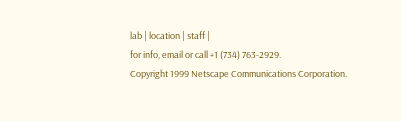lab | location | staff |
for info, email or call +1 (734) 763-2929.
Copyright 1999 Netscape Communications Corporation.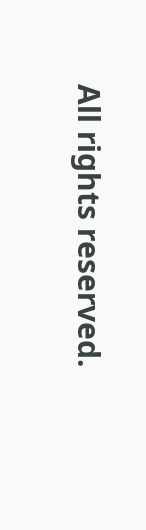All rights reserved.